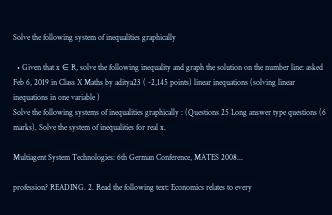Solve the following system of inequalities graphically

  • Given that x ∈ R, solve the following inequality and graph the solution on the number line: asked Feb 6, 2019 in Class X Maths by aditya23 ( -2,145 points) linear inequations (solving linear inequations in one variable )
Solve the following systems of inequalities graphically : (Questions 25 Long answer type questions (6 marks). Solve the system of inequalities for real x.

Multiagent System Technologies: 6th German Conference, MATES 2008...

profession? READING. 2. Read the following text: Economics relates to every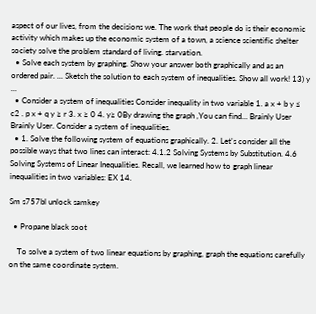aspect of our lives, from the decisions we. The work that people do is their economic activity which makes up the economic system of a town, a science scientific shelter society solve the problem standard of living. starvation.
  • Solve each system by graphing. Show your answer both graphically and as an ordered pair. ... Sketch the solution to each system of inequalities. Show all work! 13) y ...
  • Consider a system of inequalities Consider inequality in two variable 1. a x + b y ≤ c2 . p x + q y ≥ r 3. x ≥ 0 4. y≥ 0By drawing the graph ,You can find… Brainly User Brainly User. Consider a system of inequalities.
  • 1. Solve the following system of equations graphically. 2. Let's consider all the possible ways that two lines can interact: 4.1.2 Solving Systems by Substitution. 4.6 Solving Systems of Linear Inequalities. Recall, we learned how to graph linear inequalities in two variables: EX 14.

Sm s757bl unlock samkey

  • Propane black soot

    To solve a system of two linear equations by graphing, graph the equations carefully on the same coordinate system.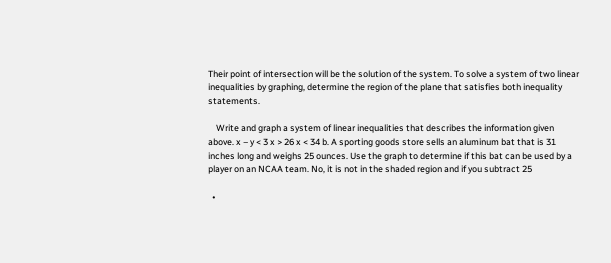Their point of intersection will be the solution of the system. To solve a system of two linear inequalities by graphing, determine the region of the plane that satisfies both inequality statements.

    Write and graph a system of linear inequalities that describes the information given above. x – y < 3 x > 26 x < 34 b. A sporting goods store sells an aluminum bat that is 31 inches long and weighs 25 ounces. Use the graph to determine if this bat can be used by a player on an NCAA team. No, it is not in the shaded region and if you subtract 25

  •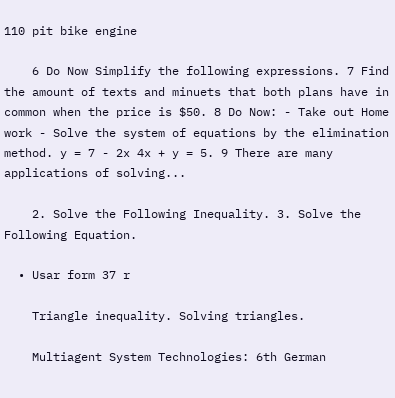110 pit bike engine

    6 Do Now Simplify the following expressions. 7 Find the amount of texts and minuets that both plans have in common when the price is $50. 8 Do Now: - Take out Home work - Solve the system of equations by the elimination method. y = 7 - 2x 4x + y = 5. 9 There are many applications of solving...

    2. Solve the Following Inequality. 3. Solve the Following Equation.

  • Usar form 37 r

    Triangle inequality. Solving triangles.

    Multiagent System Technologies: 6th German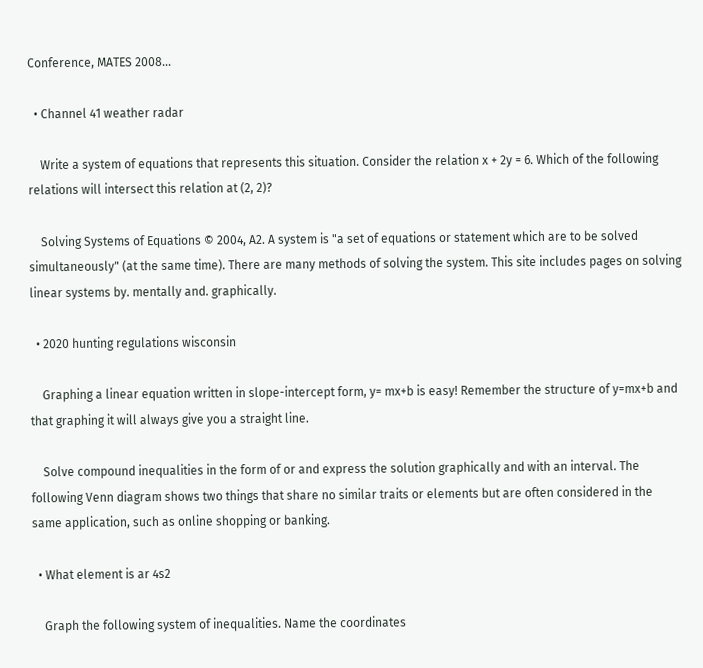Conference, MATES 2008...

  • Channel 41 weather radar

    Write a system of equations that represents this situation. Consider the relation x + 2y = 6. Which of the following relations will intersect this relation at (2, 2)?

    Solving Systems of Equations © 2004, A2. A system is "a set of equations or statement which are to be solved simultaneously" (at the same time). There are many methods of solving the system. This site includes pages on solving linear systems by. mentally and. graphically.

  • 2020 hunting regulations wisconsin

    Graphing a linear equation written in slope-intercept form, y= mx+b is easy! Remember the structure of y=mx+b and that graphing it will always give you a straight line.

    Solve compound inequalities in the form of or and express the solution graphically and with an interval. The following Venn diagram shows two things that share no similar traits or elements but are often considered in the same application, such as online shopping or banking.

  • What element is ar 4s2

    Graph the following system of inequalities. Name the coordinates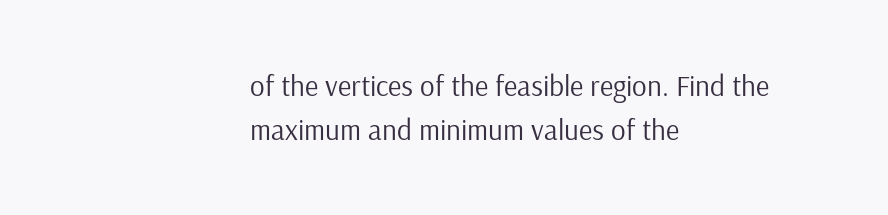of the vertices of the feasible region. Find the maximum and minimum values of the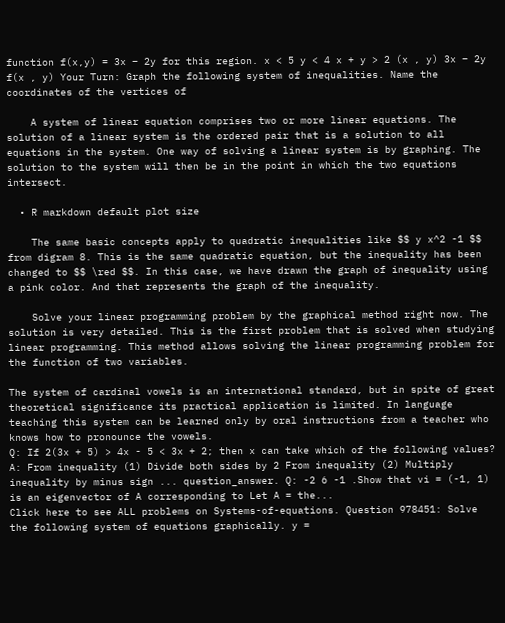function f(x,y) = 3x – 2y for this region. x < 5 y < 4 x + y > 2 (x , y) 3x – 2y f(x , y) Your Turn: Graph the following system of inequalities. Name the coordinates of the vertices of

    A system of linear equation comprises two or more linear equations. The solution of a linear system is the ordered pair that is a solution to all equations in the system. One way of solving a linear system is by graphing. The solution to the system will then be in the point in which the two equations intersect.

  • R markdown default plot size

    The same basic concepts apply to quadratic inequalities like $$ y x^2 -1 $$ from digram 8. This is the same quadratic equation, but the inequality has been changed to $$ \red $$. In this case, we have drawn the graph of inequality using a pink color. And that represents the graph of the inequality.

    Solve your linear programming problem by the graphical method right now. The solution is very detailed. This is the first problem that is solved when studying linear programming. This method allows solving the linear programming problem for the function of two variables.

The system of cardinal vowels is an international standard, but in spite of great theoretical significance its practical application is limited. In language teaching this system can be learned only by oral instructions from a teacher who knows how to pronounce the vowels.
Q: If 2(3x + 5) > 4x - 5 < 3x + 2; then x can take which of the following values? A: From inequality (1) Divide both sides by 2 From inequality (2) Multiply inequality by minus sign ... question_answer. Q: -2 6 -1 .Show that vi = (-1, 1) is an eigenvector of A corresponding to Let A = the...
Click here to see ALL problems on Systems-of-equations. Question 978451: Solve the following system of equations graphically. y =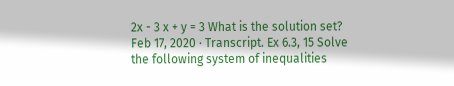2x - 3 x + y = 3 What is the solution set?
Feb 17, 2020 · Transcript. Ex 6.3, 15 Solve the following system of inequalities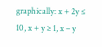graphically: x + 2y ≤ 10, x + y ≥ 1, x – y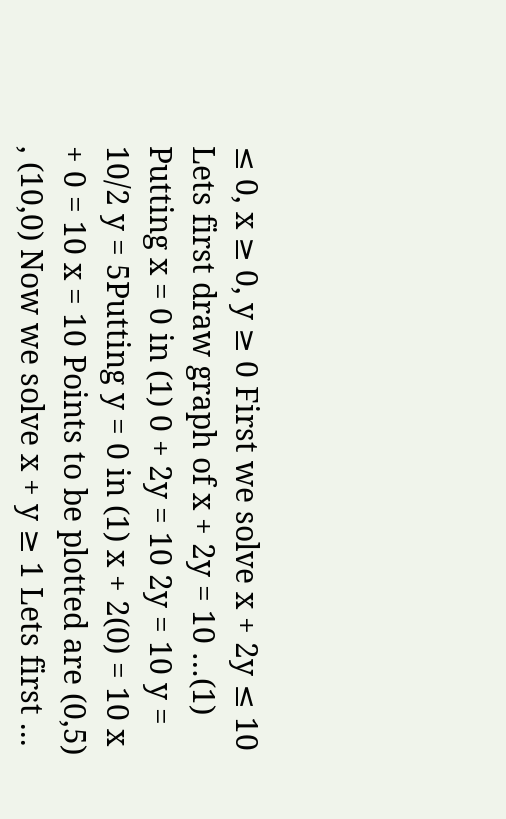≤ 0, x ≥ 0, y ≥ 0 First we solve x + 2y ≤ 10 Lets first draw graph of x + 2y = 10 …(1) Putting x = 0 in (1) 0 + 2y = 10 2y = 10 y = 10/2 y = 5Putting y = 0 in (1) x + 2(0) = 10 x + 0 = 10 x = 10 Points to be plotted are (0,5) , (10,0) Now we solve x + y ≥ 1 Lets first ...